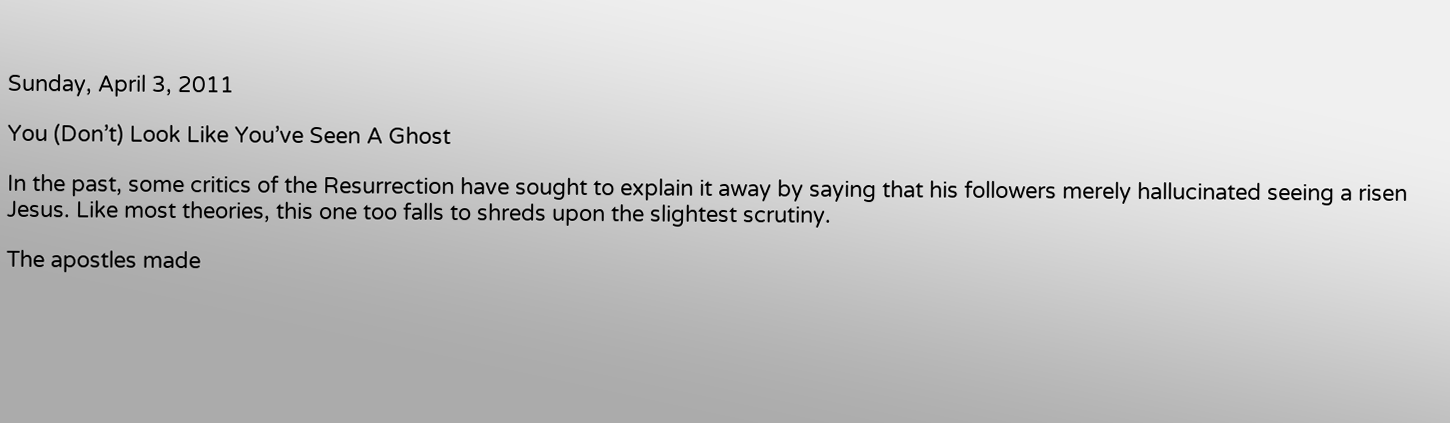Sunday, April 3, 2011

You (Don’t) Look Like You’ve Seen A Ghost

In the past, some critics of the Resurrection have sought to explain it away by saying that his followers merely hallucinated seeing a risen Jesus. Like most theories, this one too falls to shreds upon the slightest scrutiny.

The apostles made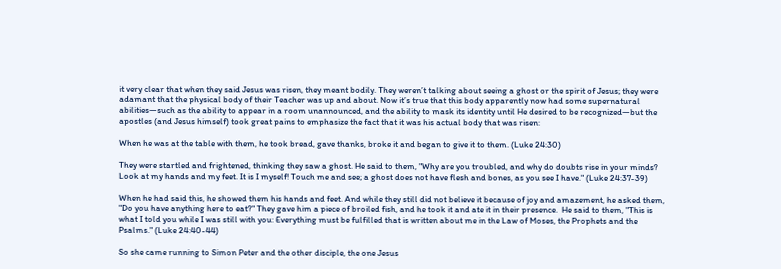it very clear that when they said Jesus was risen, they meant bodily. They weren’t talking about seeing a ghost or the spirit of Jesus; they were adamant that the physical body of their Teacher was up and about. Now it’s true that this body apparently now had some supernatural abilities—such as the ability to appear in a room unannounced, and the ability to mask its identity until He desired to be recognized—but the apostles (and Jesus himself) took great pains to emphasize the fact that it was his actual body that was risen:

When he was at the table with them, he took bread, gave thanks, broke it and began to give it to them. (Luke 24:30)

They were startled and frightened, thinking they saw a ghost. He said to them, "Why are you troubled, and why do doubts rise in your minds? Look at my hands and my feet. It is I myself! Touch me and see; a ghost does not have flesh and bones, as you see I have." (Luke 24:37-39)

When he had said this, he showed them his hands and feet. And while they still did not believe it because of joy and amazement, he asked them, "Do you have anything here to eat?" They gave him a piece of broiled fish, and he took it and ate it in their presence.  He said to them, "This is what I told you while I was still with you: Everything must be fulfilled that is written about me in the Law of Moses, the Prophets and the Psalms." (Luke 24:40-44)

So she came running to Simon Peter and the other disciple, the one Jesus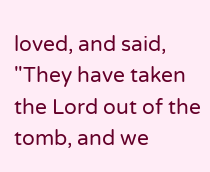loved, and said, "They have taken the Lord out of the tomb, and we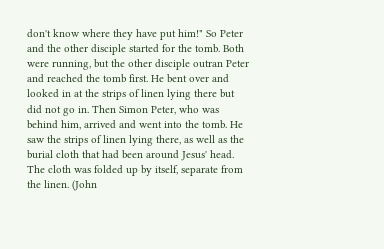don't know where they have put him!" So Peter and the other disciple started for the tomb. Both were running, but the other disciple outran Peter and reached the tomb first. He bent over and looked in at the strips of linen lying there but did not go in. Then Simon Peter, who was behind him, arrived and went into the tomb. He saw the strips of linen lying there, as well as the burial cloth that had been around Jesus' head. The cloth was folded up by itself, separate from the linen. (John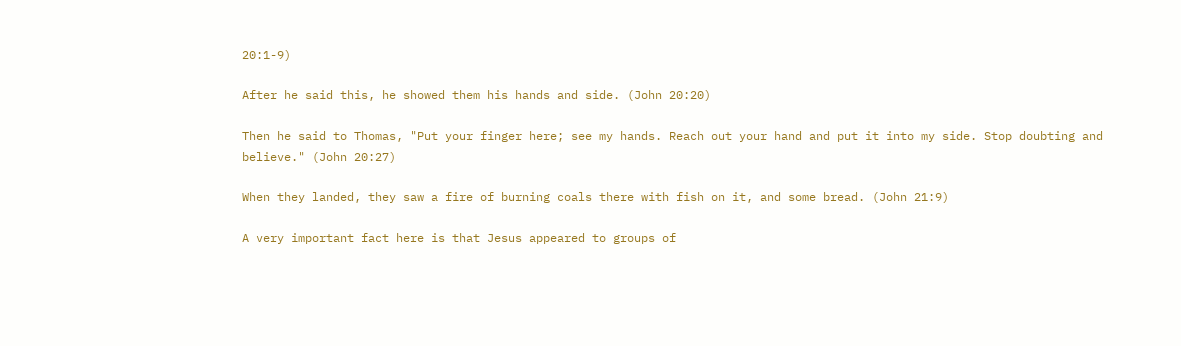20:1-9)

After he said this, he showed them his hands and side. (John 20:20)

Then he said to Thomas, "Put your finger here; see my hands. Reach out your hand and put it into my side. Stop doubting and believe." (John 20:27)

When they landed, they saw a fire of burning coals there with fish on it, and some bread. (John 21:9)

A very important fact here is that Jesus appeared to groups of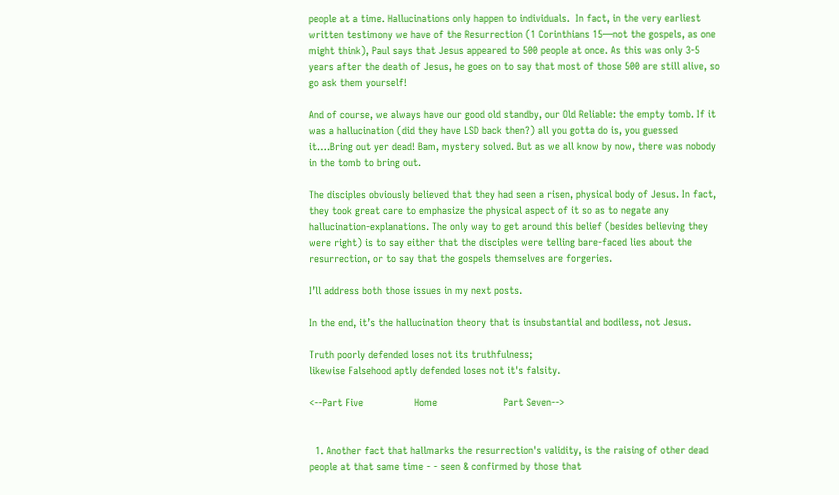people at a time. Hallucinations only happen to individuals.  In fact, in the very earliest written testimony we have of the Resurrection (1 Corinthians 15—not the gospels, as one might think), Paul says that Jesus appeared to 500 people at once. As this was only 3-5 years after the death of Jesus, he goes on to say that most of those 500 are still alive, so go ask them yourself!

And of course, we always have our good old standby, our Old Reliable: the empty tomb. If it was a hallucination (did they have LSD back then?) all you gotta do is, you guessed it….Bring out yer dead! Bam, mystery solved. But as we all know by now, there was nobody in the tomb to bring out.

The disciples obviously believed that they had seen a risen, physical body of Jesus. In fact, they took great care to emphasize the physical aspect of it so as to negate any hallucination-explanations. The only way to get around this belief (besides believing they were right) is to say either that the disciples were telling bare-faced lies about the resurrection, or to say that the gospels themselves are forgeries.

I’ll address both those issues in my next posts.

In the end, it’s the hallucination theory that is insubstantial and bodiless, not Jesus.

Truth poorly defended loses not its truthfulness;
likewise Falsehood aptly defended loses not it's falsity.

<--Part Five                 Home                      Part Seven-->


  1. Another fact that hallmarks the resurrection's validity, is the raising of other dead people at that same time - - seen & confirmed by those that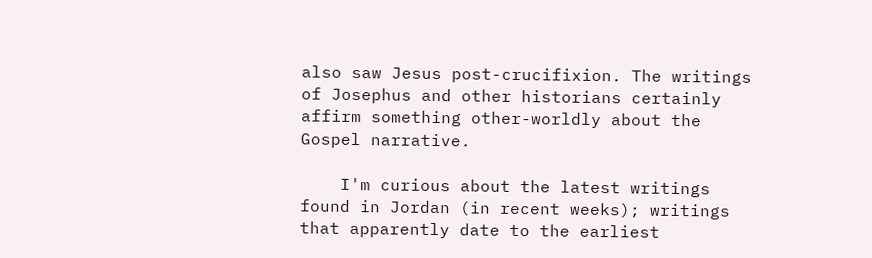also saw Jesus post-crucifixion. The writings of Josephus and other historians certainly affirm something other-worldly about the Gospel narrative.

    I'm curious about the latest writings found in Jordan (in recent weeks); writings that apparently date to the earliest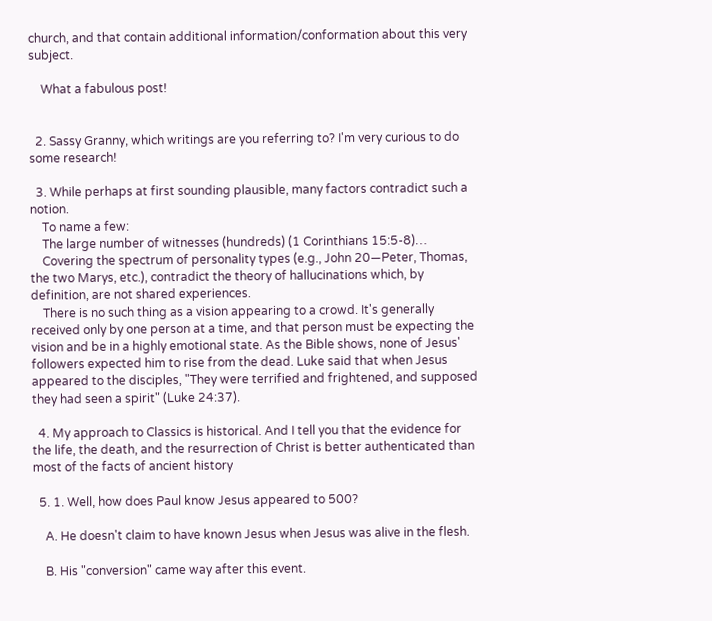church, and that contain additional information/conformation about this very subject.

    What a fabulous post!


  2. Sassy Granny, which writings are you referring to? I'm very curious to do some research!

  3. While perhaps at first sounding plausible, many factors contradict such a notion.
    To name a few:
    The large number of witnesses (hundreds) (1 Corinthians 15:5-8)…
    Covering the spectrum of personality types (e.g., John 20—Peter, Thomas, the two Marys, etc.), contradict the theory of hallucinations which, by definition, are not shared experiences.
    There is no such thing as a vision appearing to a crowd. It's generally received only by one person at a time, and that person must be expecting the vision and be in a highly emotional state. As the Bible shows, none of Jesus' followers expected him to rise from the dead. Luke said that when Jesus appeared to the disciples, "They were terrified and frightened, and supposed they had seen a spirit" (Luke 24:37).

  4. My approach to Classics is historical. And I tell you that the evidence for the life, the death, and the resurrection of Christ is better authenticated than most of the facts of ancient history

  5. 1. Well, how does Paul know Jesus appeared to 500?

    A. He doesn't claim to have known Jesus when Jesus was alive in the flesh.

    B. His "conversion" came way after this event.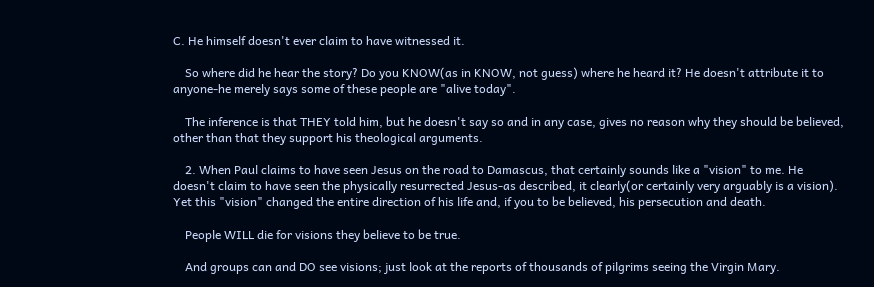C. He himself doesn't ever claim to have witnessed it.

    So where did he hear the story? Do you KNOW(as in KNOW, not guess) where he heard it? He doesn't attribute it to anyone-he merely says some of these people are "alive today".

    The inference is that THEY told him, but he doesn't say so and in any case, gives no reason why they should be believed, other than that they support his theological arguments.

    2. When Paul claims to have seen Jesus on the road to Damascus, that certainly sounds like a "vision" to me. He doesn't claim to have seen the physically resurrected Jesus-as described, it clearly(or certainly very arguably is a vision). Yet this "vision" changed the entire direction of his life and, if you to be believed, his persecution and death.

    People WILL die for visions they believe to be true.

    And groups can and DO see visions; just look at the reports of thousands of pilgrims seeing the Virgin Mary.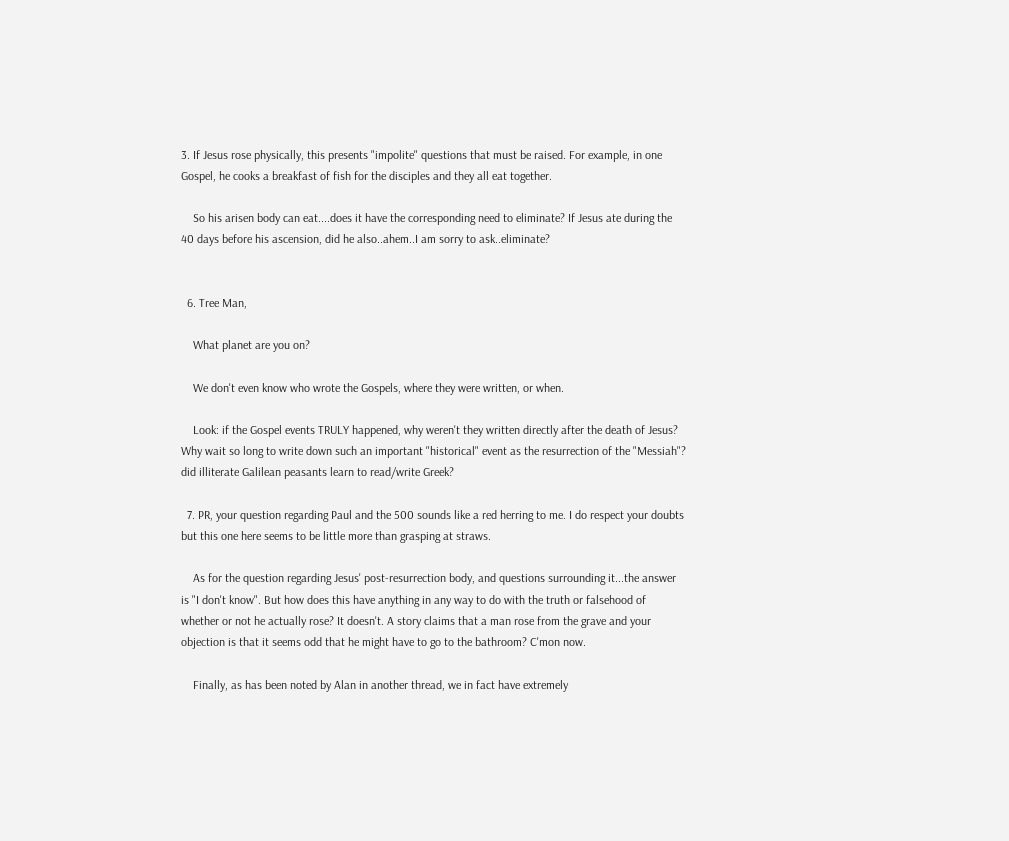3. If Jesus rose physically, this presents "impolite" questions that must be raised. For example, in one Gospel, he cooks a breakfast of fish for the disciples and they all eat together.

    So his arisen body can eat....does it have the corresponding need to eliminate? If Jesus ate during the 40 days before his ascension, did he also..ahem..I am sorry to ask..eliminate?


  6. Tree Man,

    What planet are you on?

    We don't even know who wrote the Gospels, where they were written, or when.

    Look: if the Gospel events TRULY happened, why weren't they written directly after the death of Jesus? Why wait so long to write down such an important "historical" event as the resurrection of the "Messiah"? did illiterate Galilean peasants learn to read/write Greek?

  7. PR, your question regarding Paul and the 500 sounds like a red herring to me. I do respect your doubts but this one here seems to be little more than grasping at straws.

    As for the question regarding Jesus' post-resurrection body, and questions surrounding it...the answer is "I don't know". But how does this have anything in any way to do with the truth or falsehood of whether or not he actually rose? It doesn't. A story claims that a man rose from the grave and your objection is that it seems odd that he might have to go to the bathroom? C'mon now.

    Finally, as has been noted by Alan in another thread, we in fact have extremely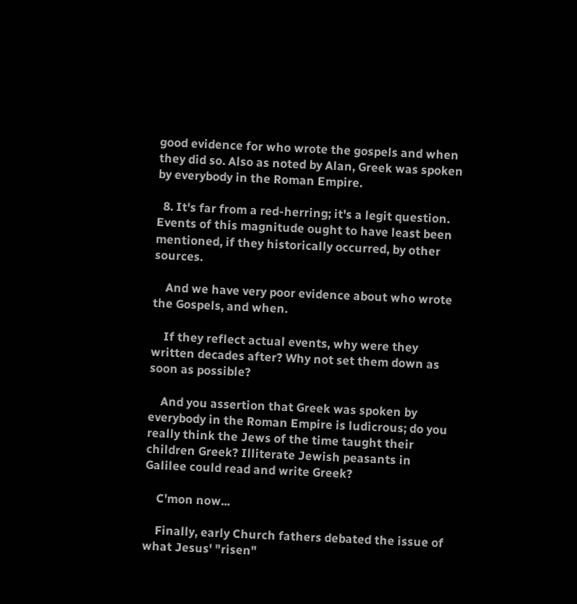good evidence for who wrote the gospels and when they did so. Also as noted by Alan, Greek was spoken by everybody in the Roman Empire.

  8. It's far from a red-herring; it's a legit question. Events of this magnitude ought to have least been mentioned, if they historically occurred, by other sources.

    And we have very poor evidence about who wrote the Gospels, and when.

    If they reflect actual events, why were they written decades after? Why not set them down as soon as possible?

    And you assertion that Greek was spoken by everybody in the Roman Empire is ludicrous; do you really think the Jews of the time taught their children Greek? Illiterate Jewish peasants in Galilee could read and write Greek?

    C'mon now...

    Finally, early Church fathers debated the issue of what Jesus' "risen"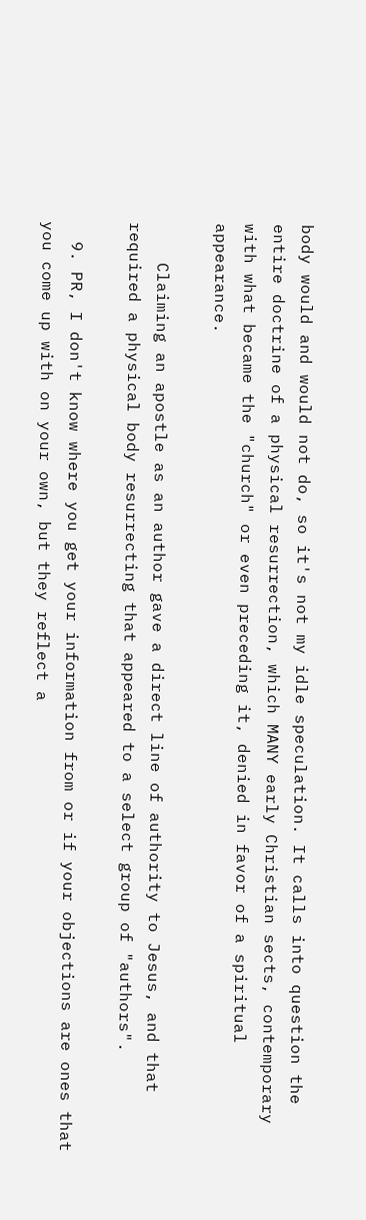body would and would not do, so it's not my idle speculation. It calls into question the entire doctrine of a physical resurrection, which MANY early Christian sects, contemporary with what became the "church" or even preceding it, denied in favor of a spiritual appearance.

    Claiming an apostle as an author gave a direct line of authority to Jesus, and that required a physical body resurrecting that appeared to a select group of "authors".

  9. PR, I don't know where you get your information from or if your objections are ones that you come up with on your own, but they reflect a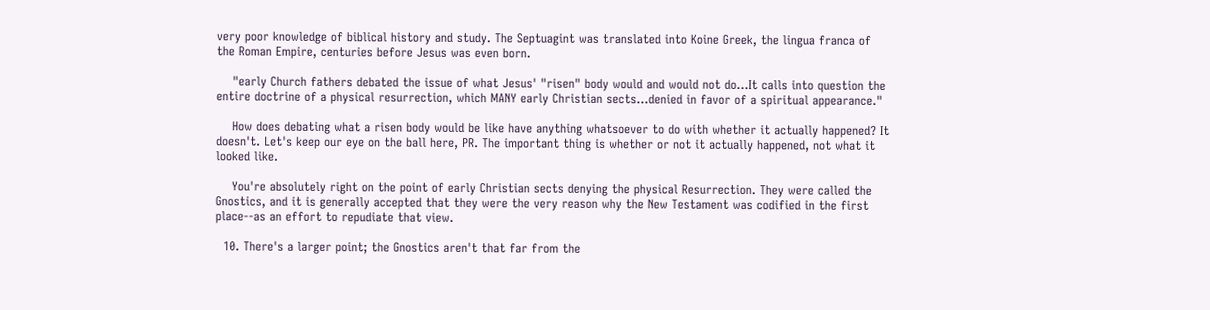very poor knowledge of biblical history and study. The Septuagint was translated into Koine Greek, the lingua franca of the Roman Empire, centuries before Jesus was even born.

    "early Church fathers debated the issue of what Jesus' "risen" body would and would not do...It calls into question the entire doctrine of a physical resurrection, which MANY early Christian sects...denied in favor of a spiritual appearance."

    How does debating what a risen body would be like have anything whatsoever to do with whether it actually happened? It doesn't. Let's keep our eye on the ball here, PR. The important thing is whether or not it actually happened, not what it looked like.

    You're absolutely right on the point of early Christian sects denying the physical Resurrection. They were called the Gnostics, and it is generally accepted that they were the very reason why the New Testament was codified in the first place--as an effort to repudiate that view.

  10. There's a larger point; the Gnostics aren't that far from the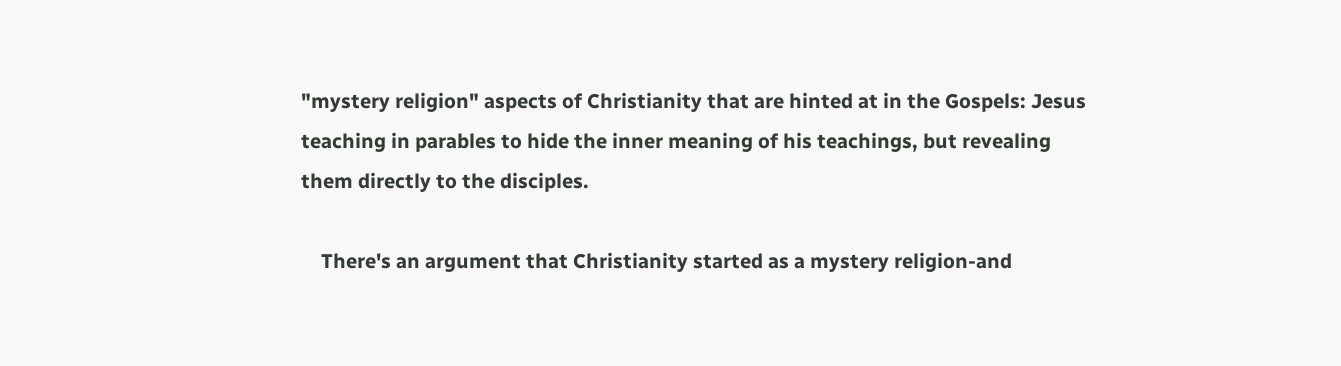"mystery religion" aspects of Christianity that are hinted at in the Gospels: Jesus teaching in parables to hide the inner meaning of his teachings, but revealing them directly to the disciples.

    There's an argument that Christianity started as a mystery religion-and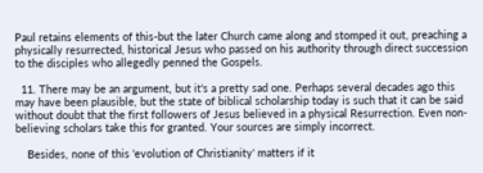Paul retains elements of this-but the later Church came along and stomped it out, preaching a physically resurrected, historical Jesus who passed on his authority through direct succession to the disciples who allegedly penned the Gospels.

  11. There may be an argument, but it's a pretty sad one. Perhaps several decades ago this may have been plausible, but the state of biblical scholarship today is such that it can be said without doubt that the first followers of Jesus believed in a physical Resurrection. Even non-believing scholars take this for granted. Your sources are simply incorrect.

    Besides, none of this 'evolution of Christianity' matters if it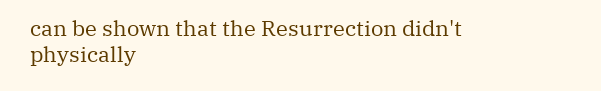can be shown that the Resurrection didn't physically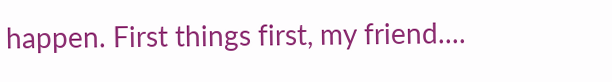happen. First things first, my friend....